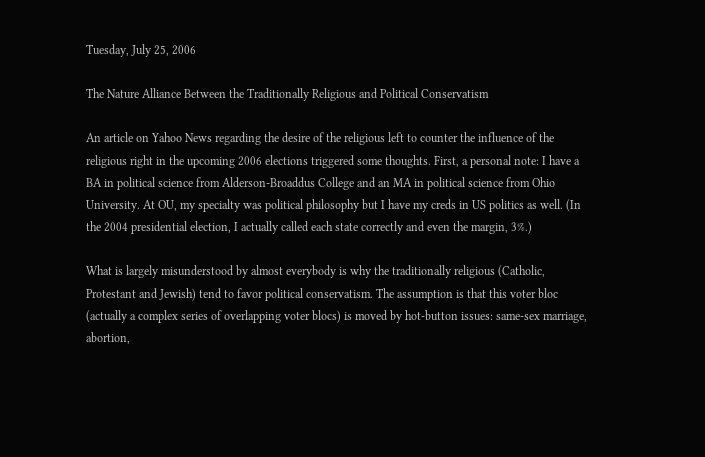Tuesday, July 25, 2006

The Nature Alliance Between the Traditionally Religious and Political Conservatism

An article on Yahoo News regarding the desire of the religious left to counter the influence of the religious right in the upcoming 2006 elections triggered some thoughts. First, a personal note: I have a BA in political science from Alderson-Broaddus College and an MA in political science from Ohio University. At OU, my specialty was political philosophy but I have my creds in US politics as well. (In the 2004 presidential election, I actually called each state correctly and even the margin, 3%.)

What is largely misunderstood by almost everybody is why the traditionally religious (Catholic, Protestant and Jewish) tend to favor political conservatism. The assumption is that this voter bloc (actually a complex series of overlapping voter blocs) is moved by hot-button issues: same-sex marriage, abortion,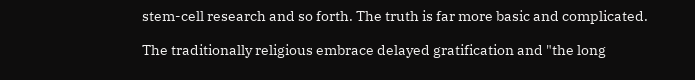stem-cell research and so forth. The truth is far more basic and complicated.

The traditionally religious embrace delayed gratification and "the long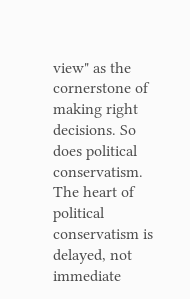view" as the cornerstone of making right decisions. So does political conservatism. The heart of political conservatism is delayed, not immediate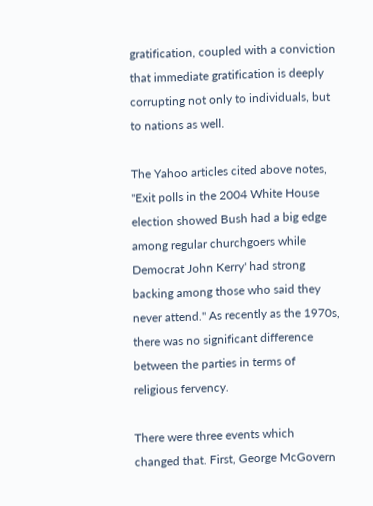gratification, coupled with a conviction that immediate gratification is deeply corrupting not only to individuals, but to nations as well.

The Yahoo articles cited above notes, "Exit polls in the 2004 White House election showed Bush had a big edge among regular churchgoers while Democrat John Kerry' had strong backing among those who said they never attend." As recently as the 1970s, there was no significant difference between the parties in terms of religious fervency.

There were three events which changed that. First, George McGovern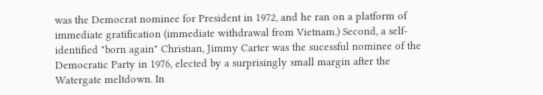was the Democrat nominee for President in 1972, and he ran on a platform of immediate gratification (immediate withdrawal from Vietnam.) Second, a self-identified "born again" Christian, Jimmy Carter was the sucessful nominee of the Democratic Party in 1976, elected by a surprisingly small margin after the Watergate meltdown. In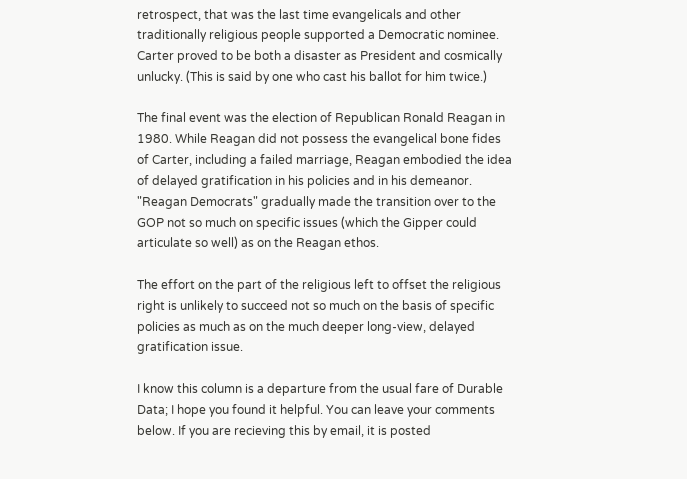retrospect, that was the last time evangelicals and other traditionally religious people supported a Democratic nominee. Carter proved to be both a disaster as President and cosmically unlucky. (This is said by one who cast his ballot for him twice.)

The final event was the election of Republican Ronald Reagan in 1980. While Reagan did not possess the evangelical bone fides of Carter, including a failed marriage, Reagan embodied the idea of delayed gratification in his policies and in his demeanor. "Reagan Democrats" gradually made the transition over to the GOP not so much on specific issues (which the Gipper could articulate so well) as on the Reagan ethos.

The effort on the part of the religious left to offset the religious right is unlikely to succeed not so much on the basis of specific policies as much as on the much deeper long-view, delayed gratification issue.

I know this column is a departure from the usual fare of Durable Data; I hope you found it helpful. You can leave your comments below. If you are recieving this by email, it is posted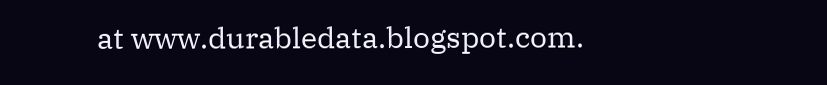at www.durabledata.blogspot.com.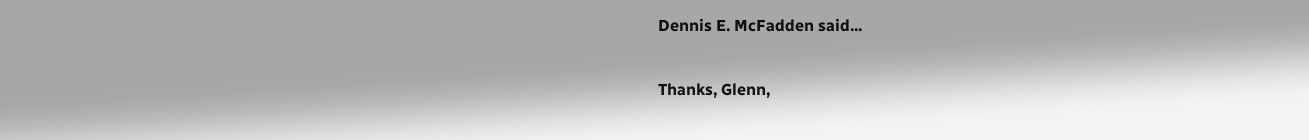Dennis E. McFadden said...

Thanks, Glenn,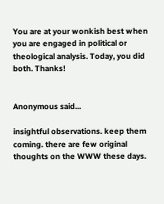You are at your wonkish best when you are engaged in political or theological analysis. Today, you did both. Thanks!


Anonymous said...

insightful observations. keep them coming. there are few original thoughts on the WWW these days.